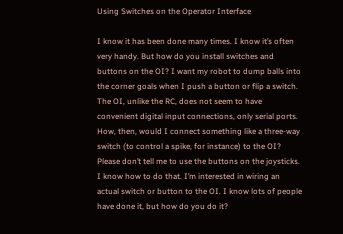Using Switches on the Operator Interface

I know it has been done many times. I know it’s often very handy. But how do you install switches and buttons on the OI? I want my robot to dump balls into the corner goals when I push a button or flip a switch. The OI, unlike the RC, does not seem to have convenient digital input connections, only serial ports. How, then, would I connect something like a three-way switch (to control a spike, for instance) to the OI? Please don’t tell me to use the buttons on the joysticks. I know how to do that. I’m interested in wiring an actual switch or button to the OI. I know lots of people have done it, but how do you do it?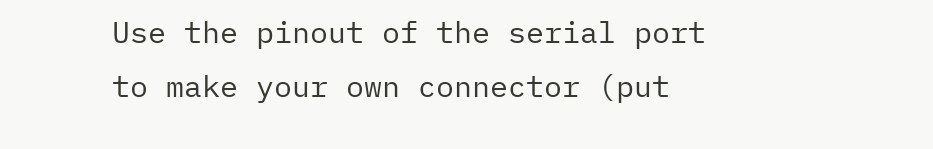Use the pinout of the serial port to make your own connector (put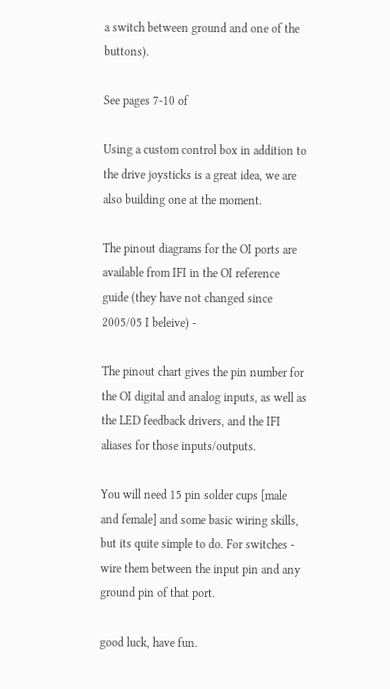a switch between ground and one of the buttons).

See pages 7-10 of

Using a custom control box in addition to the drive joysticks is a great idea, we are also building one at the moment.

The pinout diagrams for the OI ports are available from IFI in the OI reference guide (they have not changed since 2005/05 I beleive) -

The pinout chart gives the pin number for the OI digital and analog inputs, as well as the LED feedback drivers, and the IFI aliases for those inputs/outputs.

You will need 15 pin solder cups [male and female] and some basic wiring skills, but its quite simple to do. For switches - wire them between the input pin and any ground pin of that port.

good luck, have fun.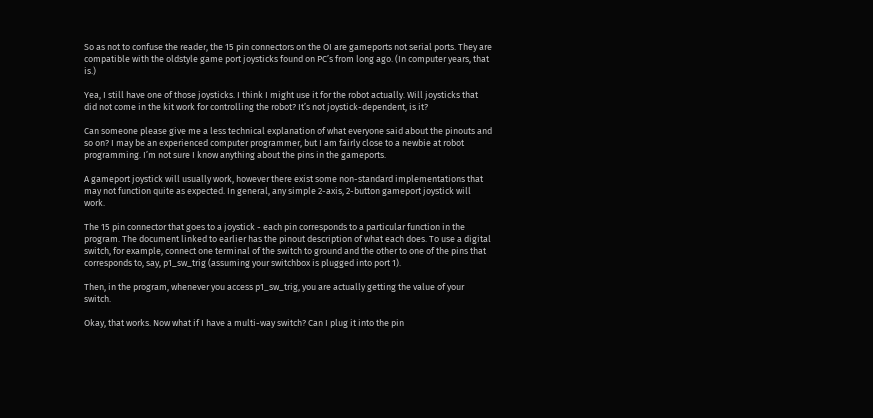So as not to confuse the reader, the 15 pin connectors on the OI are gameports not serial ports. They are compatible with the oldstyle game port joysticks found on PC’s from long ago. (In computer years, that is.)

Yea, I still have one of those joysticks. I think I might use it for the robot actually. Will joysticks that did not come in the kit work for controlling the robot? It’s not joystick-dependent, is it?

Can someone please give me a less technical explanation of what everyone said about the pinouts and so on? I may be an experienced computer programmer, but I am fairly close to a newbie at robot programming. I’m not sure I know anything about the pins in the gameports.

A gameport joystick will usually work, however there exist some non-standard implementations that may not function quite as expected. In general, any simple 2-axis, 2-button gameport joystick will work.

The 15 pin connector that goes to a joystick - each pin corresponds to a particular function in the program. The document linked to earlier has the pinout description of what each does. To use a digital switch, for example, connect one terminal of the switch to ground and the other to one of the pins that corresponds to, say, p1_sw_trig (assuming your switchbox is plugged into port 1).

Then, in the program, whenever you access p1_sw_trig, you are actually getting the value of your switch.

Okay, that works. Now what if I have a multi-way switch? Can I plug it into the pin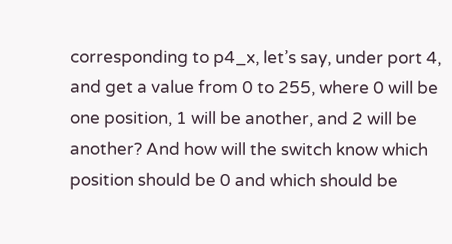corresponding to p4_x, let’s say, under port 4, and get a value from 0 to 255, where 0 will be one position, 1 will be another, and 2 will be another? And how will the switch know which position should be 0 and which should be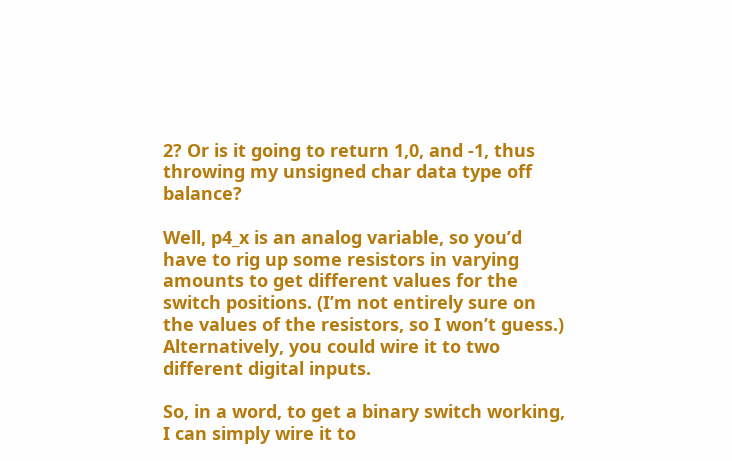2? Or is it going to return 1,0, and -1, thus throwing my unsigned char data type off balance?

Well, p4_x is an analog variable, so you’d have to rig up some resistors in varying amounts to get different values for the switch positions. (I’m not entirely sure on the values of the resistors, so I won’t guess.) Alternatively, you could wire it to two different digital inputs.

So, in a word, to get a binary switch working, I can simply wire it to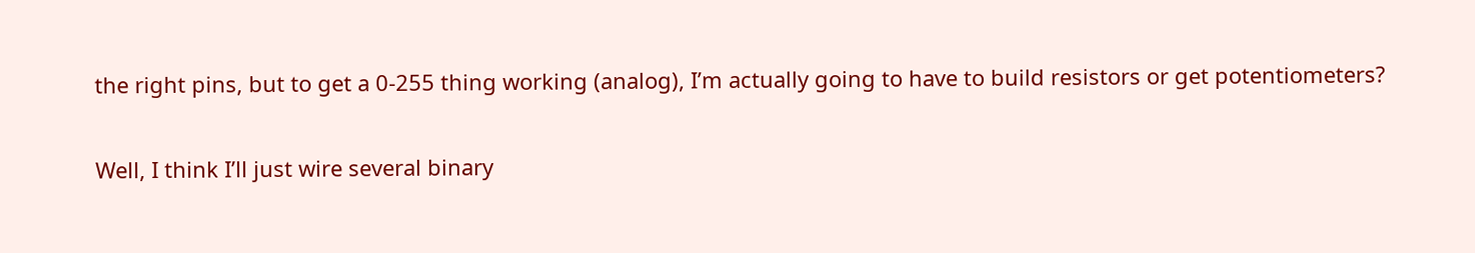the right pins, but to get a 0-255 thing working (analog), I’m actually going to have to build resistors or get potentiometers?


Well, I think I’ll just wire several binary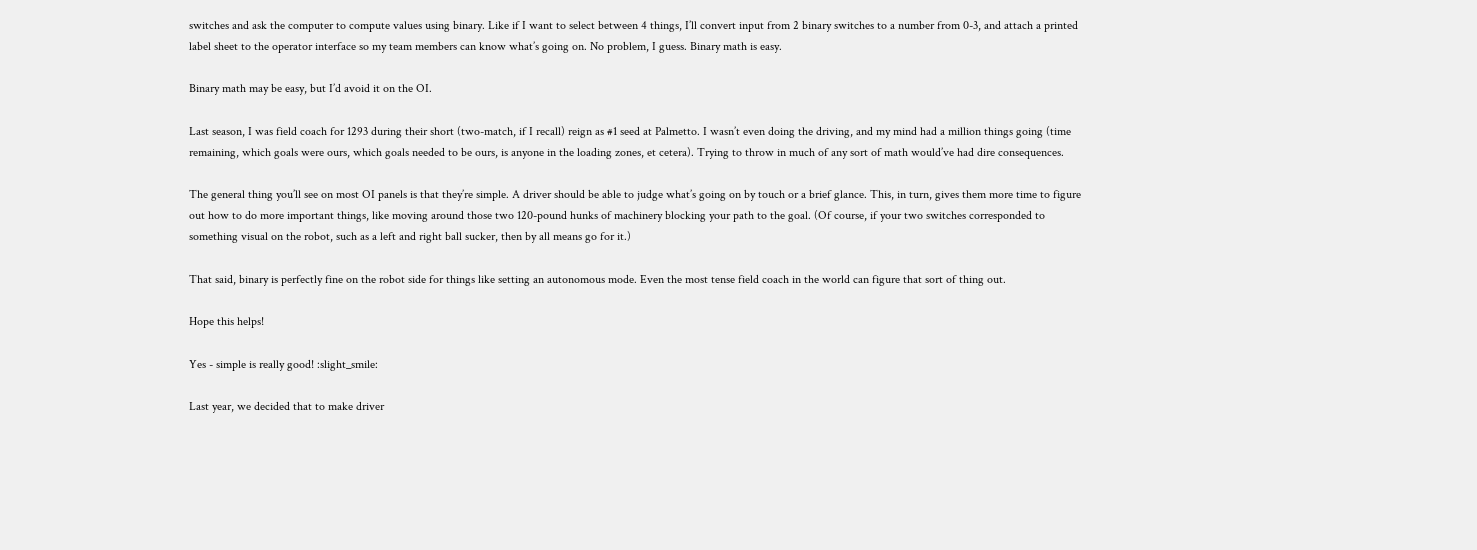switches and ask the computer to compute values using binary. Like if I want to select between 4 things, I’ll convert input from 2 binary switches to a number from 0-3, and attach a printed label sheet to the operator interface so my team members can know what’s going on. No problem, I guess. Binary math is easy.

Binary math may be easy, but I’d avoid it on the OI.

Last season, I was field coach for 1293 during their short (two-match, if I recall) reign as #1 seed at Palmetto. I wasn’t even doing the driving, and my mind had a million things going (time remaining, which goals were ours, which goals needed to be ours, is anyone in the loading zones, et cetera). Trying to throw in much of any sort of math would’ve had dire consequences.

The general thing you’ll see on most OI panels is that they’re simple. A driver should be able to judge what’s going on by touch or a brief glance. This, in turn, gives them more time to figure out how to do more important things, like moving around those two 120-pound hunks of machinery blocking your path to the goal. (Of course, if your two switches corresponded to something visual on the robot, such as a left and right ball sucker, then by all means go for it.)

That said, binary is perfectly fine on the robot side for things like setting an autonomous mode. Even the most tense field coach in the world can figure that sort of thing out.

Hope this helps!

Yes - simple is really good! :slight_smile:

Last year, we decided that to make driver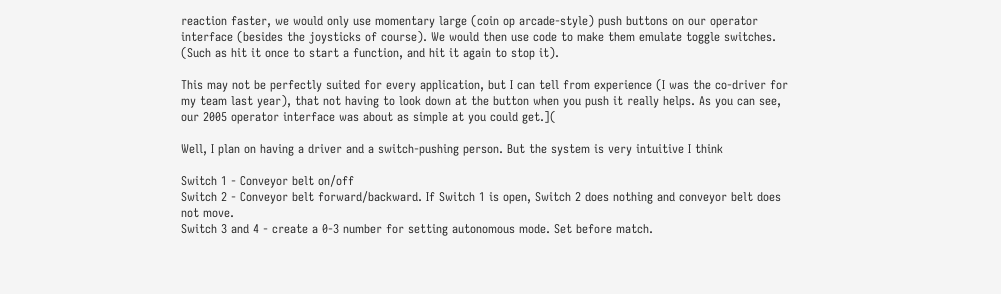reaction faster, we would only use momentary large (coin op arcade-style) push buttons on our operator interface (besides the joysticks of course). We would then use code to make them emulate toggle switches. (Such as hit it once to start a function, and hit it again to stop it).

This may not be perfectly suited for every application, but I can tell from experience (I was the co-driver for my team last year), that not having to look down at the button when you push it really helps. As you can see, our 2005 operator interface was about as simple at you could get.](

Well, I plan on having a driver and a switch-pushing person. But the system is very intuitive I think

Switch 1 - Conveyor belt on/off
Switch 2 - Conveyor belt forward/backward. If Switch 1 is open, Switch 2 does nothing and conveyor belt does not move.
Switch 3 and 4 - create a 0-3 number for setting autonomous mode. Set before match.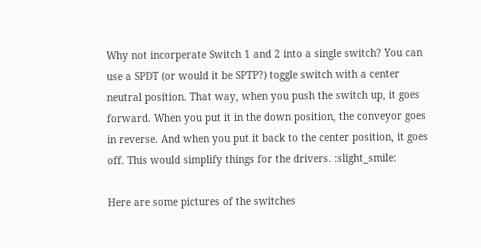Why not incorperate Switch 1 and 2 into a single switch? You can use a SPDT (or would it be SPTP?) toggle switch with a center neutral position. That way, when you push the switch up, it goes forward. When you put it in the down position, the conveyor goes in reverse. And when you put it back to the center position, it goes off. This would simplify things for the drivers. :slight_smile:

Here are some pictures of the switches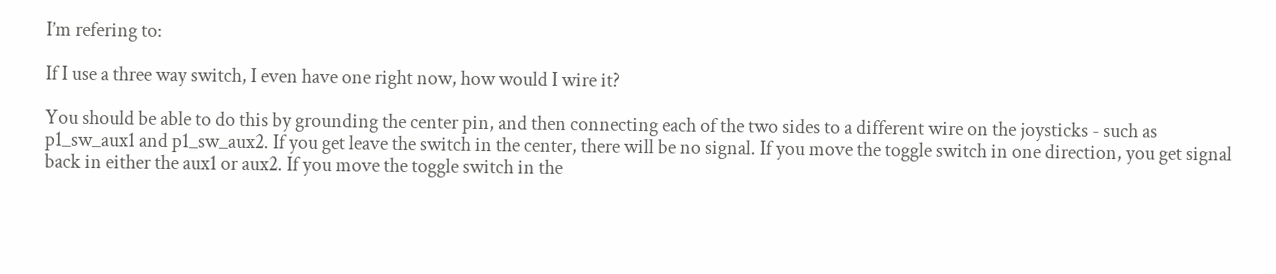I’m refering to:

If I use a three way switch, I even have one right now, how would I wire it?

You should be able to do this by grounding the center pin, and then connecting each of the two sides to a different wire on the joysticks - such as p1_sw_aux1 and p1_sw_aux2. If you get leave the switch in the center, there will be no signal. If you move the toggle switch in one direction, you get signal back in either the aux1 or aux2. If you move the toggle switch in the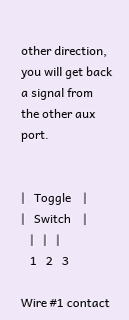other direction, you will get back a signal from the other aux port.


|   Toggle    |
|   Switch    |
   |   |   |
   1   2   3

Wire #1 contact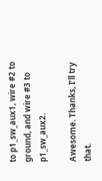to p1_sw_aux1, wire #2 to ground, and wire #3 to p1_sw_aux2.

Awesome. Thanks, I’ll try that.